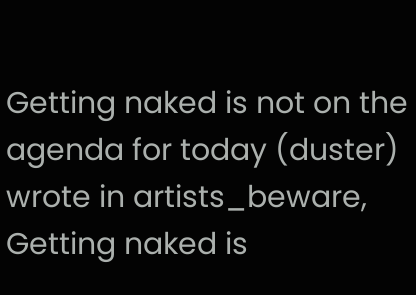Getting naked is not on the agenda for today (duster) wrote in artists_beware,
Getting naked is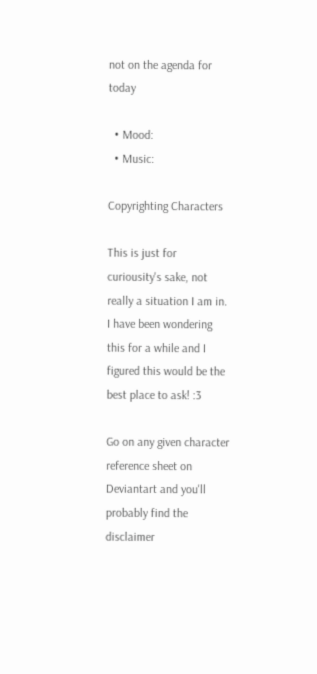not on the agenda for today

  • Mood:
  • Music:

Copyrighting Characters

This is just for curiousity's sake, not really a situation I am in. I have been wondering this for a while and I figured this would be the best place to ask! :3

Go on any given character reference sheet on Deviantart and you'll probably find the disclaimer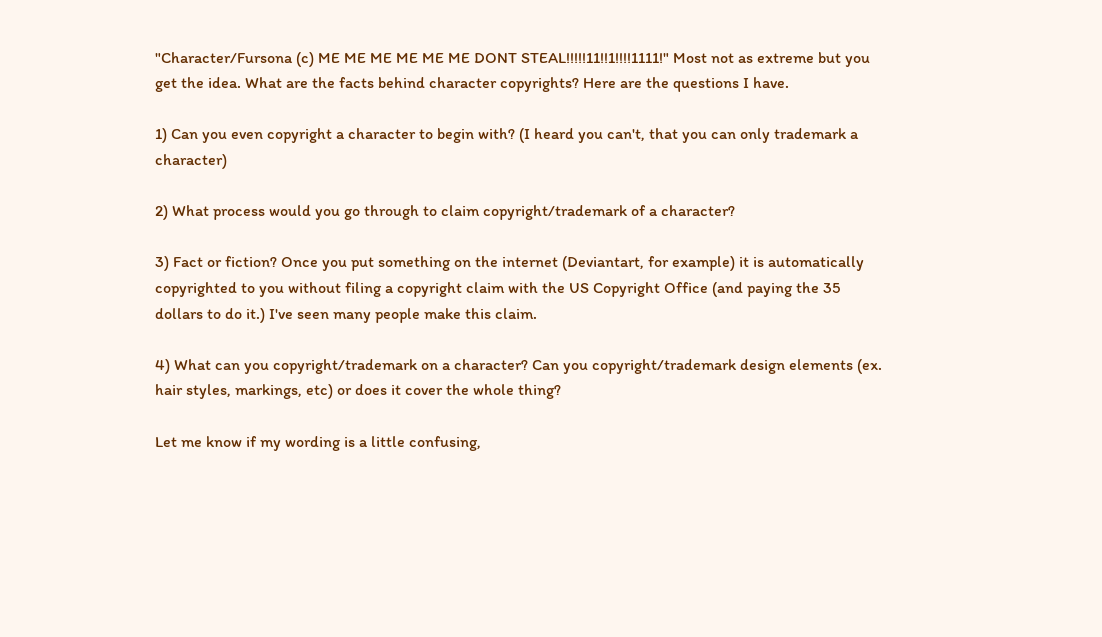"Character/Fursona (c) ME ME ME ME ME ME DONT STEAL!!!!!11!!1!!!!1111!" Most not as extreme but you get the idea. What are the facts behind character copyrights? Here are the questions I have.

1) Can you even copyright a character to begin with? (I heard you can't, that you can only trademark a character)

2) What process would you go through to claim copyright/trademark of a character?

3) Fact or fiction? Once you put something on the internet (Deviantart, for example) it is automatically copyrighted to you without filing a copyright claim with the US Copyright Office (and paying the 35 dollars to do it.) I've seen many people make this claim.

4) What can you copyright/trademark on a character? Can you copyright/trademark design elements (ex. hair styles, markings, etc) or does it cover the whole thing?

Let me know if my wording is a little confusing,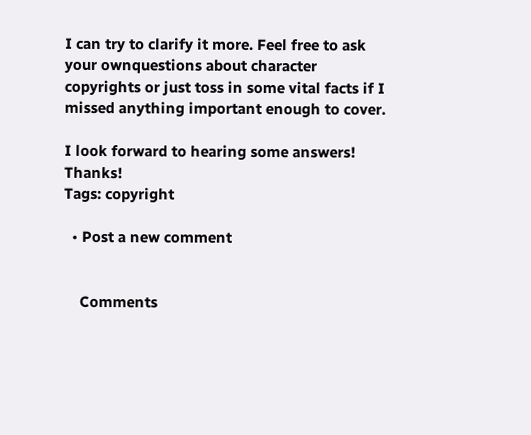I can try to clarify it more. Feel free to ask your ownquestions about character copyrights or just toss in some vital facts if I missed anything important enough to cover.

I look forward to hearing some answers! Thanks!
Tags: copyright

  • Post a new comment


    Comments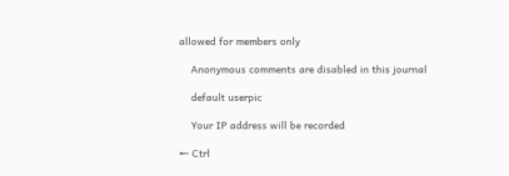allowed for members only

    Anonymous comments are disabled in this journal

    default userpic

    Your IP address will be recorded

← Ctrl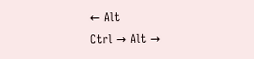← Alt
Ctrl → Alt →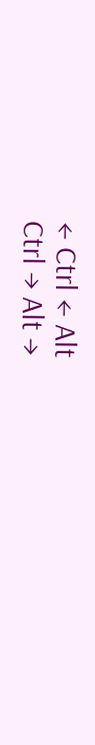← Ctrl ← Alt
Ctrl → Alt →